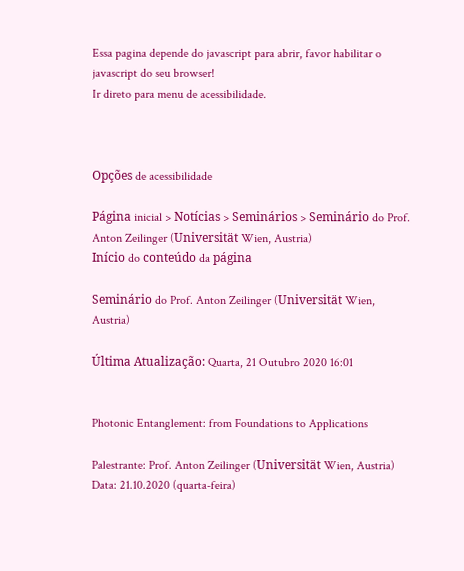Essa pagina depende do javascript para abrir, favor habilitar o javascript do seu browser!
Ir direto para menu de acessibilidade.



Opções de acessibilidade

Página inicial > Notícias > Seminários > Seminário do Prof. Anton Zeilinger (Universität Wien, Austria)
Início do conteúdo da página

Seminário do Prof. Anton Zeilinger (Universität Wien, Austria)

Última Atualização: Quarta, 21 Outubro 2020 16:01


Photonic Entanglement: from Foundations to Applications

Palestrante: Prof. Anton Zeilinger (Universität Wien, Austria)
Data: 21.10.2020 (quarta-feira)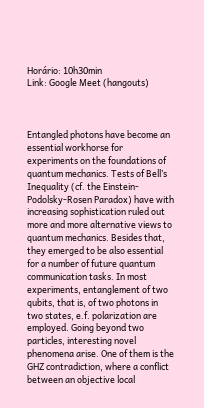Horário: 10h30min
Link: Google Meet (hangouts)



Entangled photons have become an essential workhorse for experiments on the foundations of quantum mechanics. Tests of Bell’s Inequality (cf. the Einstein-Podolsky-Rosen Paradox) have with increasing sophistication ruled out more and more alternative views to quantum mechanics. Besides that, they emerged to be also essential for a number of future quantum communication tasks. In most experiments, entanglement of two qubits, that is, of two photons in two states, e.f. polarization are employed. Going beyond two particles, interesting novel phenomena arise. One of them is the GHZ contradiction, where a conflict between an objective local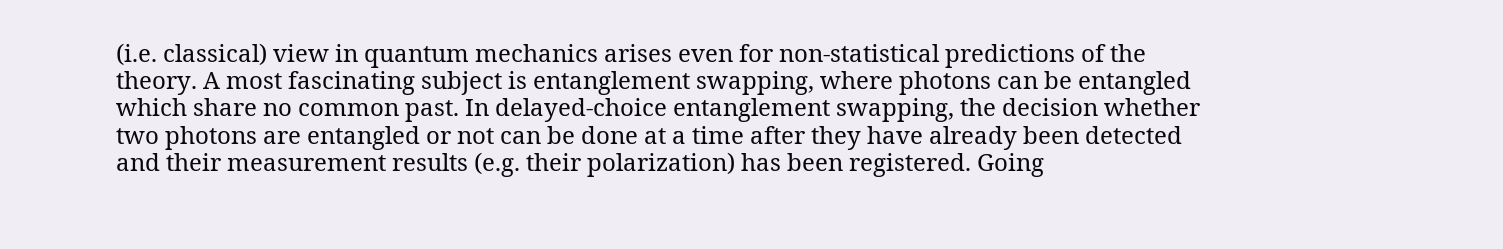(i.e. classical) view in quantum mechanics arises even for non-statistical predictions of the theory. A most fascinating subject is entanglement swapping, where photons can be entangled which share no common past. In delayed-choice entanglement swapping, the decision whether two photons are entangled or not can be done at a time after they have already been detected and their measurement results (e.g. their polarization) has been registered. Going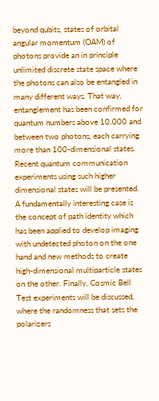beyond qubits, states of orbital angular momentum (OAM) of photons provide an in principle unlimited discrete state space where the photons can also be entangled in many different ways. That way, entanglement has been confirmed for quantum numbers above 10.000 and between two photons, each carrying more than 100-dimensional states. Recent quantum communication experiments using such higher dimensional states will be presented. A fundamentally interesting case is the concept of path identity which has been applied to develop imaging with undetected photon on the one hand and new methods to create high-dimensional multiparticle states on the other. Finally, Cosmic Bell Test experiments will be discussed, where the randomness that sets the polarizers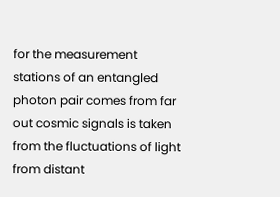for the measurement stations of an entangled photon pair comes from far out cosmic signals is taken from the fluctuations of light from distant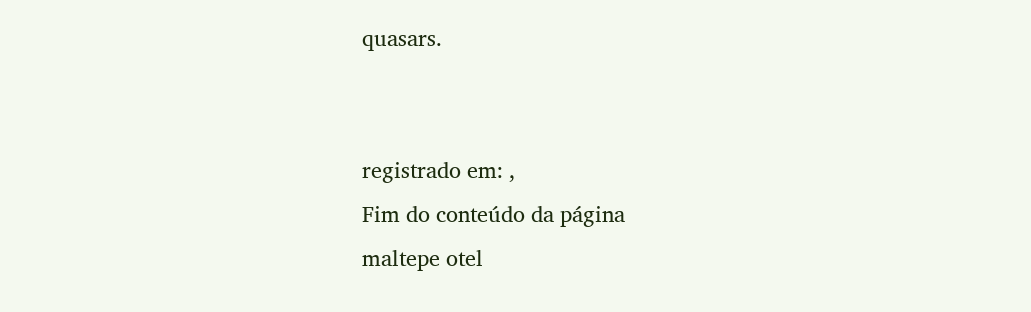quasars.


registrado em: ,
Fim do conteúdo da página
maltepe otel